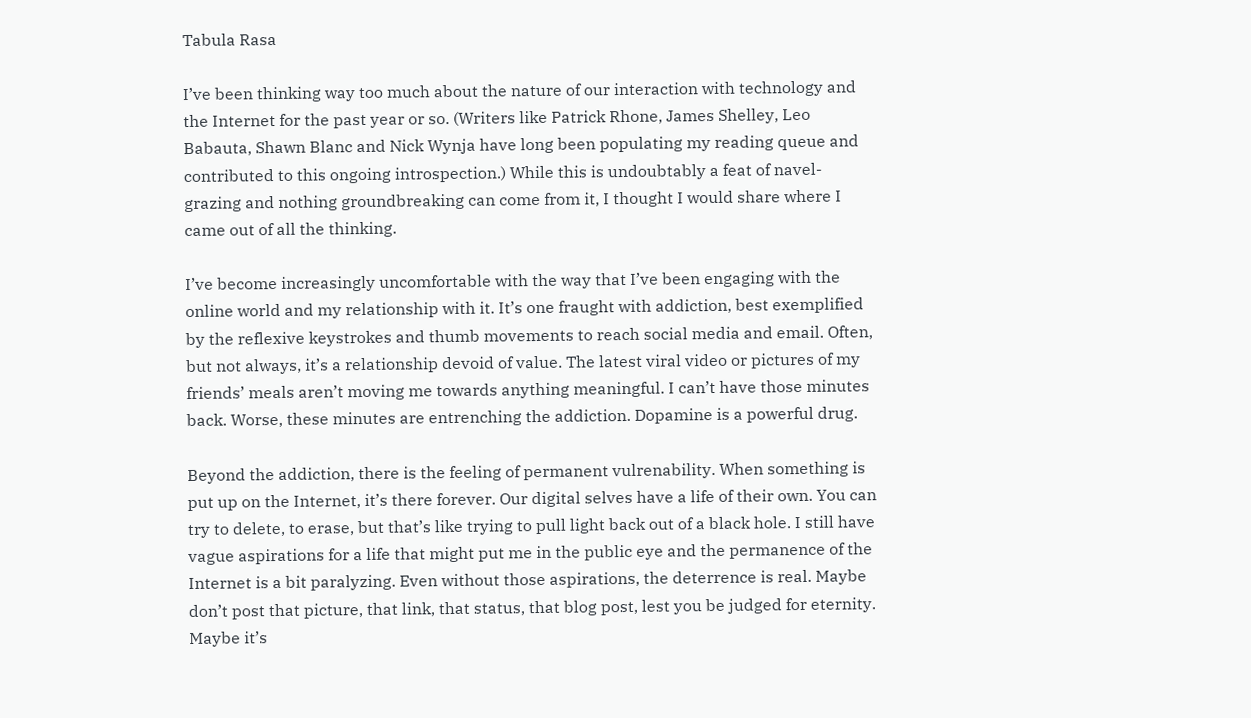Tabula Rasa

I’ve been thinking way too much about the nature of our interaction with technology and the Internet for the past year or so. (Writers like Patrick Rhone, James Shelley, Leo Babauta, Shawn Blanc and Nick Wynja have long been populating my reading queue and contributed to this ongoing introspection.) While this is undoubtably a feat of navel-grazing and nothing groundbreaking can come from it, I thought I would share where I came out of all the thinking.

I’ve become increasingly uncomfortable with the way that I’ve been engaging with the online world and my relationship with it. It’s one fraught with addiction, best exemplified by the reflexive keystrokes and thumb movements to reach social media and email. Often, but not always, it’s a relationship devoid of value. The latest viral video or pictures of my friends’ meals aren’t moving me towards anything meaningful. I can’t have those minutes back. Worse, these minutes are entrenching the addiction. Dopamine is a powerful drug.

Beyond the addiction, there is the feeling of permanent vulrenability. When something is put up on the Internet, it’s there forever. Our digital selves have a life of their own. You can try to delete, to erase, but that’s like trying to pull light back out of a black hole. I still have vague aspirations for a life that might put me in the public eye and the permanence of the Internet is a bit paralyzing. Even without those aspirations, the deterrence is real. Maybe don’t post that picture, that link, that status, that blog post, lest you be judged for eternity. Maybe it’s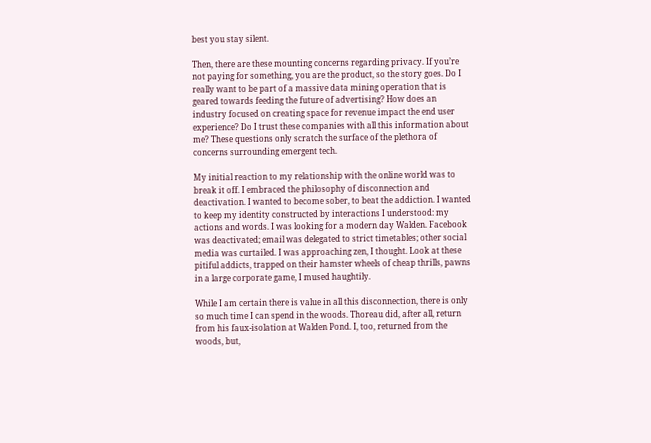best you stay silent.

Then, there are these mounting concerns regarding privacy. If you’re not paying for something, you are the product, so the story goes. Do I really want to be part of a massive data mining operation that is geared towards feeding the future of advertising? How does an industry focused on creating space for revenue impact the end user experience? Do I trust these companies with all this information about me? These questions only scratch the surface of the plethora of concerns surrounding emergent tech.

My initial reaction to my relationship with the online world was to break it off. I embraced the philosophy of disconnection and deactivation. I wanted to become sober, to beat the addiction. I wanted to keep my identity constructed by interactions I understood: my actions and words. I was looking for a modern day Walden. Facebook was deactivated; email was delegated to strict timetables; other social media was curtailed. I was approaching zen, I thought. Look at these pitiful addicts, trapped on their hamster wheels of cheap thrills, pawns in a large corporate game, I mused haughtily.

While I am certain there is value in all this disconnection, there is only so much time I can spend in the woods. Thoreau did, after all, return from his faux-isolation at Walden Pond. I, too, returned from the woods, but,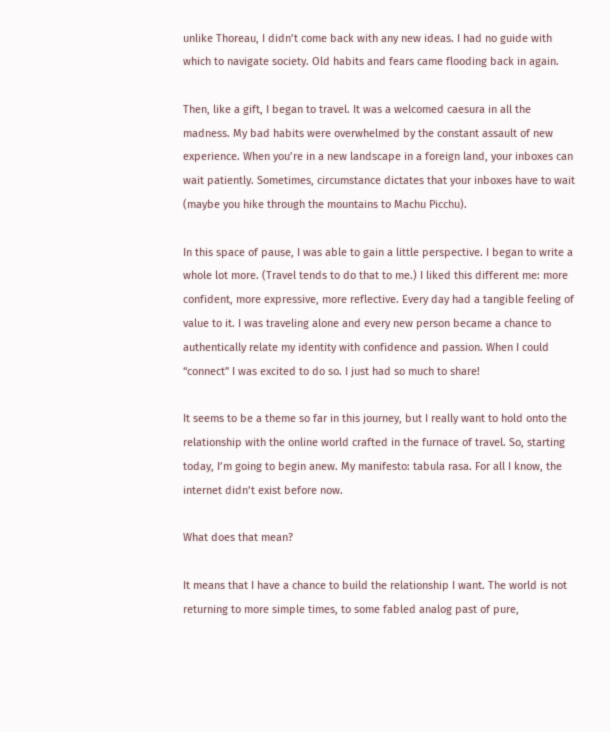unlike Thoreau, I didn’t come back with any new ideas. I had no guide with which to navigate society. Old habits and fears came flooding back in again.

Then, like a gift, I began to travel. It was a welcomed caesura in all the madness. My bad habits were overwhelmed by the constant assault of new experience. When you’re in a new landscape in a foreign land, your inboxes can wait patiently. Sometimes, circumstance dictates that your inboxes have to wait (maybe you hike through the mountains to Machu Picchu).

In this space of pause, I was able to gain a little perspective. I began to write a whole lot more. (Travel tends to do that to me.) I liked this different me: more confident, more expressive, more reflective. Every day had a tangible feeling of value to it. I was traveling alone and every new person became a chance to authentically relate my identity with confidence and passion. When I could “connect” I was excited to do so. I just had so much to share!

It seems to be a theme so far in this journey, but I really want to hold onto the relationship with the online world crafted in the furnace of travel. So, starting today, I’m going to begin anew. My manifesto: tabula rasa. For all I know, the internet didn’t exist before now.

What does that mean?

It means that I have a chance to build the relationship I want. The world is not returning to more simple times, to some fabled analog past of pure,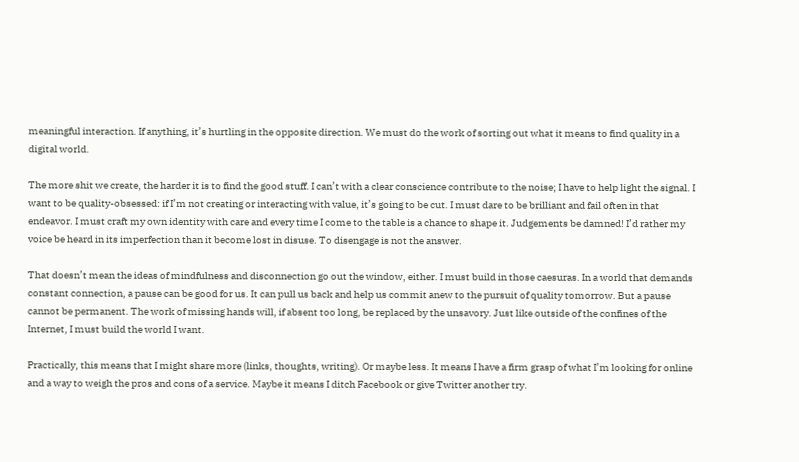meaningful interaction. If anything, it’s hurtling in the opposite direction. We must do the work of sorting out what it means to find quality in a digital world.

The more shit we create, the harder it is to find the good stuff. I can’t with a clear conscience contribute to the noise; I have to help light the signal. I want to be quality-obsessed: if I’m not creating or interacting with value, it’s going to be cut. I must dare to be brilliant and fail often in that endeavor. I must craft my own identity with care and every time I come to the table is a chance to shape it. Judgements be damned! I’d rather my voice be heard in its imperfection than it become lost in disuse. To disengage is not the answer.

That doesn’t mean the ideas of mindfulness and disconnection go out the window, either. I must build in those caesuras. In a world that demands constant connection, a pause can be good for us. It can pull us back and help us commit anew to the pursuit of quality tomorrow. But a pause cannot be permanent. The work of missing hands will, if absent too long, be replaced by the unsavory. Just like outside of the confines of the Internet, I must build the world I want.

Practically, this means that I might share more (links, thoughts, writing). Or maybe less. It means I have a firm grasp of what I’m looking for online and a way to weigh the pros and cons of a service. Maybe it means I ditch Facebook or give Twitter another try.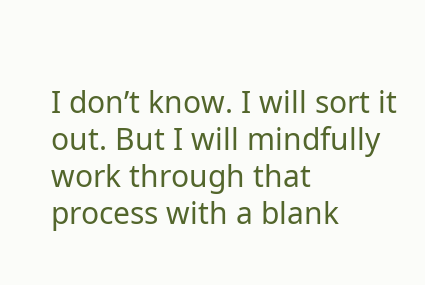I don’t know. I will sort it out. But I will mindfully work through that process with a blank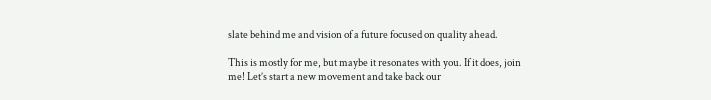slate behind me and vision of a future focused on quality ahead.

This is mostly for me, but maybe it resonates with you. If it does, join me! Let’s start a new movement and take back our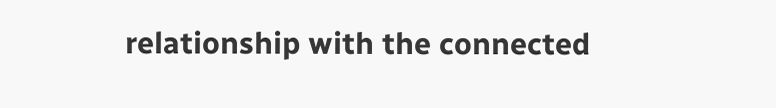relationship with the connected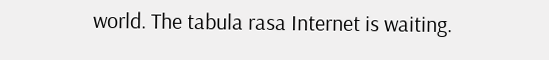world. The tabula rasa Internet is waiting.